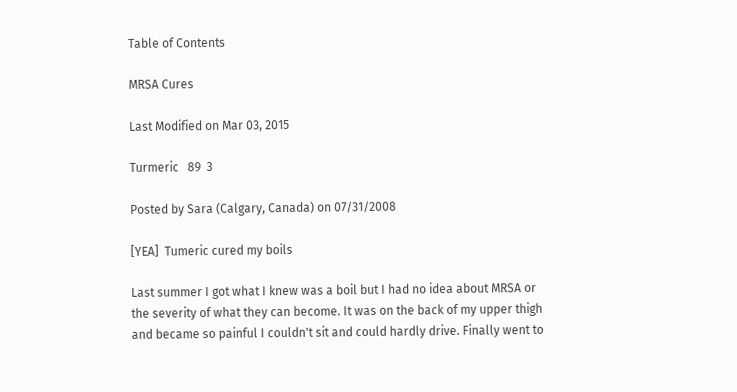Table of Contents

MRSA Cures

Last Modified on Mar 03, 2015

Turmeric   89  3

Posted by Sara (Calgary, Canada) on 07/31/2008

[YEA]  Tumeric cured my boils

Last summer I got what I knew was a boil but I had no idea about MRSA or the severity of what they can become. It was on the back of my upper thigh and became so painful I couldn't sit and could hardly drive. Finally went to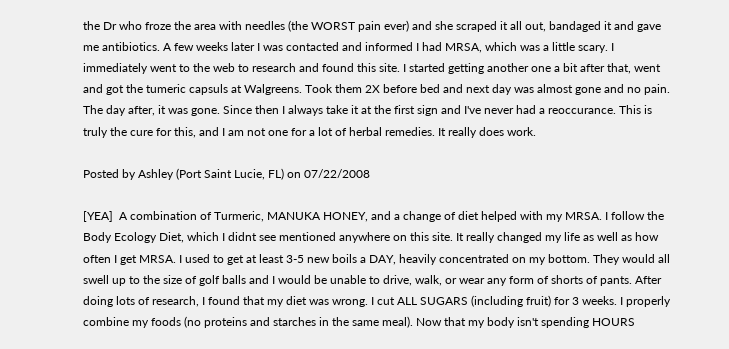the Dr who froze the area with needles (the WORST pain ever) and she scraped it all out, bandaged it and gave me antibiotics. A few weeks later I was contacted and informed I had MRSA, which was a little scary. I immediately went to the web to research and found this site. I started getting another one a bit after that, went and got the tumeric capsuls at Walgreens. Took them 2X before bed and next day was almost gone and no pain. The day after, it was gone. Since then I always take it at the first sign and I've never had a reoccurance. This is truly the cure for this, and I am not one for a lot of herbal remedies. It really does work.

Posted by Ashley (Port Saint Lucie, FL) on 07/22/2008

[YEA]  A combination of Turmeric, MANUKA HONEY, and a change of diet helped with my MRSA. I follow the Body Ecology Diet, which I didnt see mentioned anywhere on this site. It really changed my life as well as how often I get MRSA. I used to get at least 3-5 new boils a DAY, heavily concentrated on my bottom. They would all swell up to the size of golf balls and I would be unable to drive, walk, or wear any form of shorts of pants. After doing lots of research, I found that my diet was wrong. I cut ALL SUGARS (including fruit) for 3 weeks. I properly combine my foods (no proteins and starches in the same meal). Now that my body isn't spending HOURS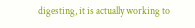digesting, it is actually working to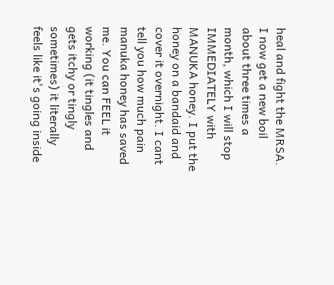heal and fight the MRSA. I now get a new boil about three times a month, which I will stop IMMEDIATELY with MANUKA honey. I put the honey on a bandaid and cover it overnight. I cant tell you how much pain manuka honey has saved me. You can FEEL it working (it tingles and gets itchy or tingly sometimes) it literally feels like it's going inside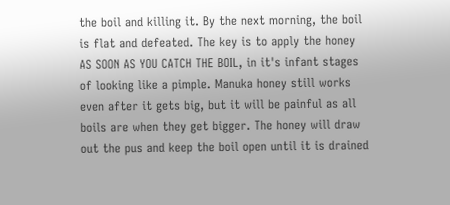the boil and killing it. By the next morning, the boil is flat and defeated. The key is to apply the honey AS SOON AS YOU CATCH THE BOIL, in it's infant stages of looking like a pimple. Manuka honey still works even after it gets big, but it will be painful as all boils are when they get bigger. The honey will draw out the pus and keep the boil open until it is drained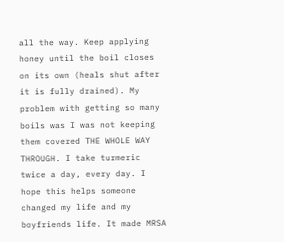all the way. Keep applying honey until the boil closes on its own (heals shut after it is fully drained). My problem with getting so many boils was I was not keeping them covered THE WHOLE WAY THROUGH. I take turmeric twice a day, every day. I hope this helps someone changed my life and my boyfriends life. It made MRSA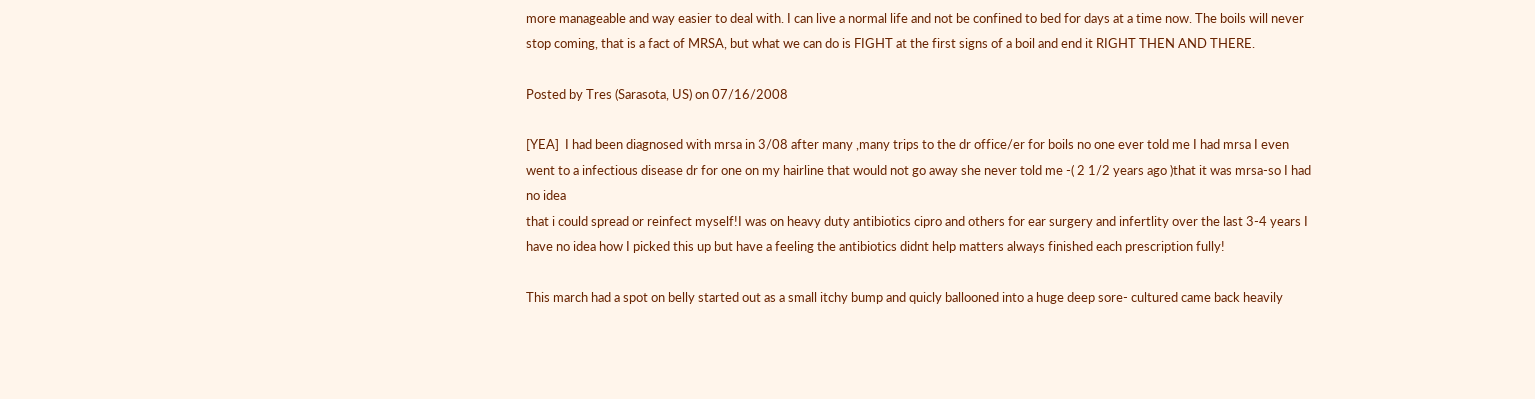more manageable and way easier to deal with. I can live a normal life and not be confined to bed for days at a time now. The boils will never stop coming, that is a fact of MRSA, but what we can do is FIGHT at the first signs of a boil and end it RIGHT THEN AND THERE.

Posted by Tres (Sarasota, US) on 07/16/2008

[YEA]  I had been diagnosed with mrsa in 3/08 after many ,many trips to the dr office/er for boils no one ever told me I had mrsa I even went to a infectious disease dr for one on my hairline that would not go away she never told me -( 2 1/2 years ago )that it was mrsa-so I had no idea
that i could spread or reinfect myself!I was on heavy duty antibiotics cipro and others for ear surgery and infertlity over the last 3-4 years I have no idea how I picked this up but have a feeling the antibiotics didnt help matters always finished each prescription fully!

This march had a spot on belly started out as a small itchy bump and quicly ballooned into a huge deep sore- cultured came back heavily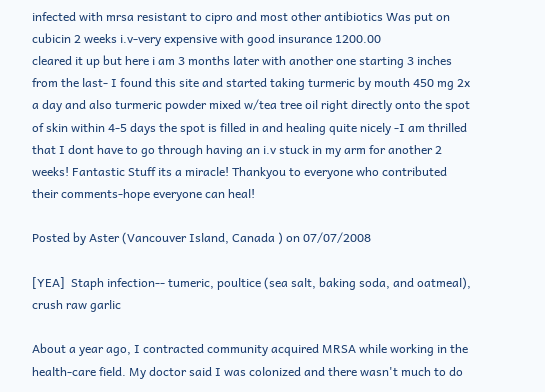infected with mrsa resistant to cipro and most other antibiotics Was put on cubicin 2 weeks i.v-very expensive with good insurance 1200.00
cleared it up but here i am 3 months later with another one starting 3 inches from the last- I found this site and started taking turmeric by mouth 450 mg 2x a day and also turmeric powder mixed w/tea tree oil right directly onto the spot of skin within 4-5 days the spot is filled in and healing quite nicely -I am thrilled that I dont have to go through having an i.v stuck in my arm for another 2 weeks! Fantastic Stuff its a miracle! Thankyou to everyone who contributed their comments-hope everyone can heal!

Posted by Aster (Vancouver Island, Canada ) on 07/07/2008

[YEA]  Staph infection-- tumeric, poultice (sea salt, baking soda, and oatmeal), crush raw garlic

About a year ago, I contracted community acquired MRSA while working in the health-care field. My doctor said I was colonized and there wasn't much to do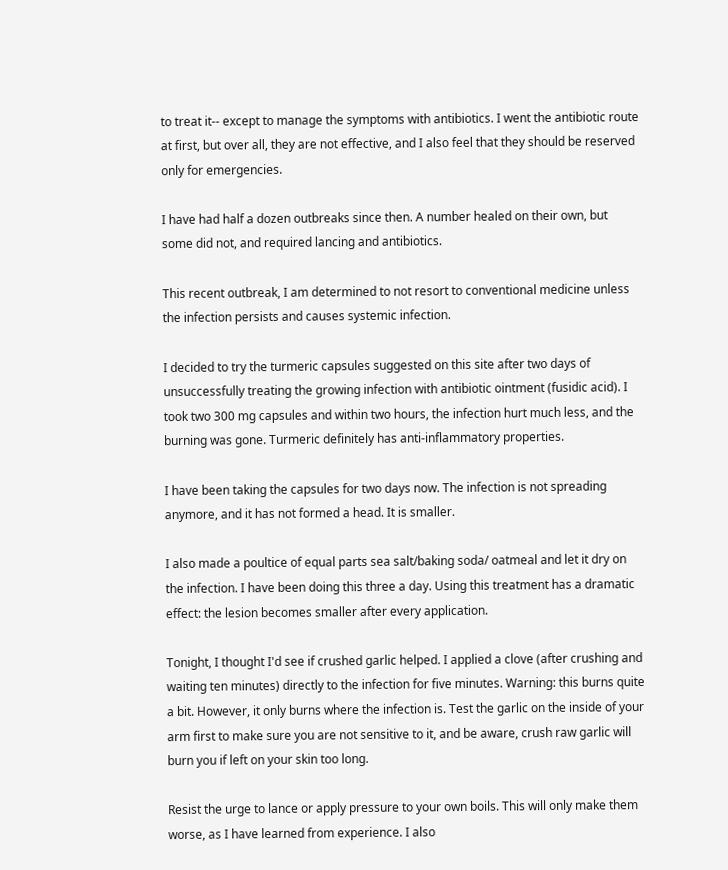to treat it-- except to manage the symptoms with antibiotics. I went the antibiotic route at first, but over all, they are not effective, and I also feel that they should be reserved only for emergencies.

I have had half a dozen outbreaks since then. A number healed on their own, but some did not, and required lancing and antibiotics.

This recent outbreak, I am determined to not resort to conventional medicine unless the infection persists and causes systemic infection.

I decided to try the turmeric capsules suggested on this site after two days of unsuccessfully treating the growing infection with antibiotic ointment (fusidic acid). I took two 300 mg capsules and within two hours, the infection hurt much less, and the burning was gone. Turmeric definitely has anti-inflammatory properties.

I have been taking the capsules for two days now. The infection is not spreading anymore, and it has not formed a head. It is smaller.

I also made a poultice of equal parts sea salt/baking soda/ oatmeal and let it dry on the infection. I have been doing this three a day. Using this treatment has a dramatic effect: the lesion becomes smaller after every application.

Tonight, I thought I'd see if crushed garlic helped. I applied a clove (after crushing and waiting ten minutes) directly to the infection for five minutes. Warning: this burns quite a bit. However, it only burns where the infection is. Test the garlic on the inside of your arm first to make sure you are not sensitive to it, and be aware, crush raw garlic will burn you if left on your skin too long.

Resist the urge to lance or apply pressure to your own boils. This will only make them worse, as I have learned from experience. I also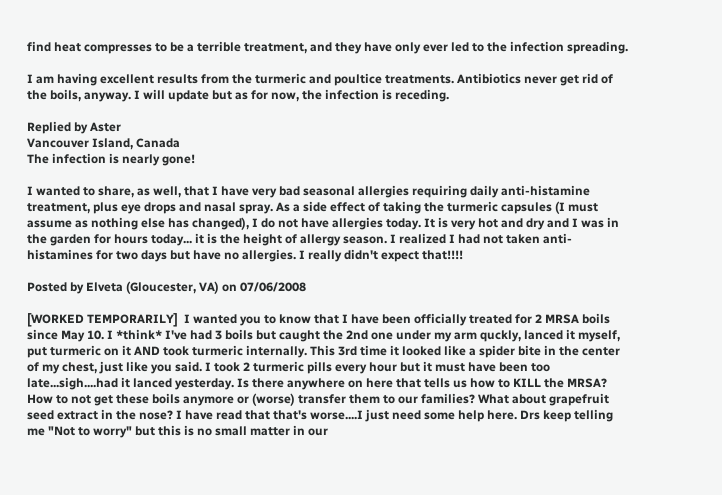find heat compresses to be a terrible treatment, and they have only ever led to the infection spreading.

I am having excellent results from the turmeric and poultice treatments. Antibiotics never get rid of the boils, anyway. I will update but as for now, the infection is receding.

Replied by Aster
Vancouver Island, Canada
The infection is nearly gone!

I wanted to share, as well, that I have very bad seasonal allergies requiring daily anti-histamine treatment, plus eye drops and nasal spray. As a side effect of taking the turmeric capsules (I must assume as nothing else has changed), I do not have allergies today. It is very hot and dry and I was in the garden for hours today... it is the height of allergy season. I realized I had not taken anti-histamines for two days but have no allergies. I really didn't expect that!!!!

Posted by Elveta (Gloucester, VA) on 07/06/2008

[WORKED TEMPORARILY]  I wanted you to know that I have been officially treated for 2 MRSA boils since May 10. I *think* I've had 3 boils but caught the 2nd one under my arm quckly, lanced it myself, put turmeric on it AND took turmeric internally. This 3rd time it looked like a spider bite in the center of my chest, just like you said. I took 2 turmeric pills every hour but it must have been too late...sigh....had it lanced yesterday. Is there anywhere on here that tells us how to KILL the MRSA? How to not get these boils anymore or (worse) transfer them to our families? What about grapefruit seed extract in the nose? I have read that that's worse....I just need some help here. Drs keep telling me "Not to worry" but this is no small matter in our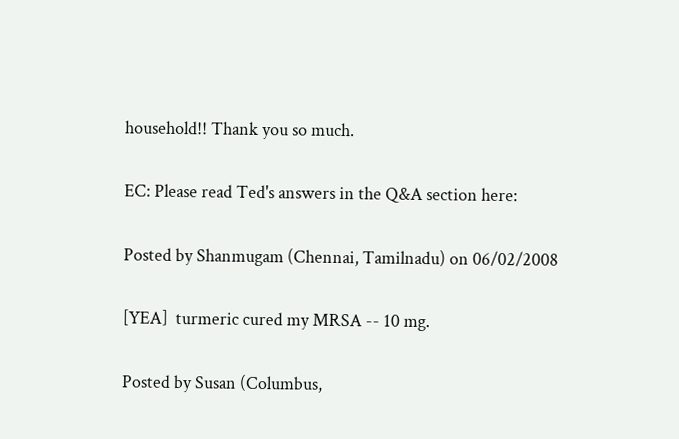household!! Thank you so much.

EC: Please read Ted's answers in the Q&A section here:

Posted by Shanmugam (Chennai, Tamilnadu) on 06/02/2008

[YEA]  turmeric cured my MRSA -- 10 mg.

Posted by Susan (Columbus,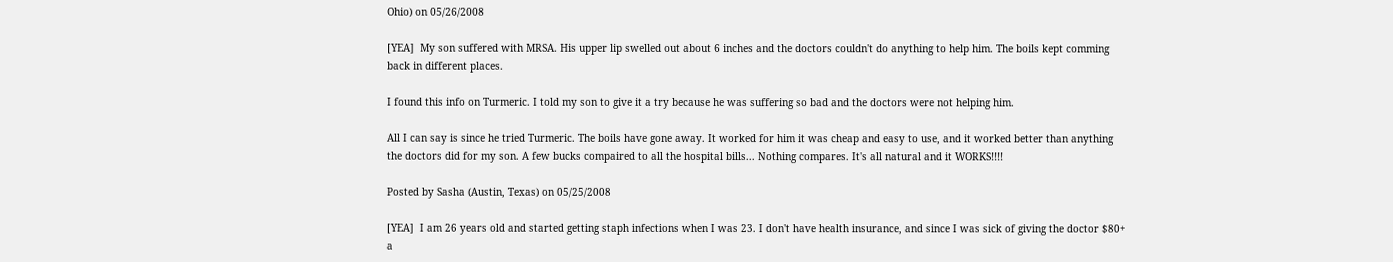Ohio) on 05/26/2008

[YEA]  My son suffered with MRSA. His upper lip swelled out about 6 inches and the doctors couldn't do anything to help him. The boils kept comming back in different places.

I found this info on Turmeric. I told my son to give it a try because he was suffering so bad and the doctors were not helping him.

All I can say is since he tried Turmeric. The boils have gone away. It worked for him it was cheap and easy to use, and it worked better than anything the doctors did for my son. A few bucks compaired to all the hospital bills... Nothing compares. It's all natural and it WORKS!!!!

Posted by Sasha (Austin, Texas) on 05/25/2008

[YEA]  I am 26 years old and started getting staph infections when I was 23. I don't have health insurance, and since I was sick of giving the doctor $80+ a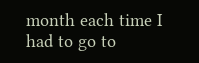month each time I had to go to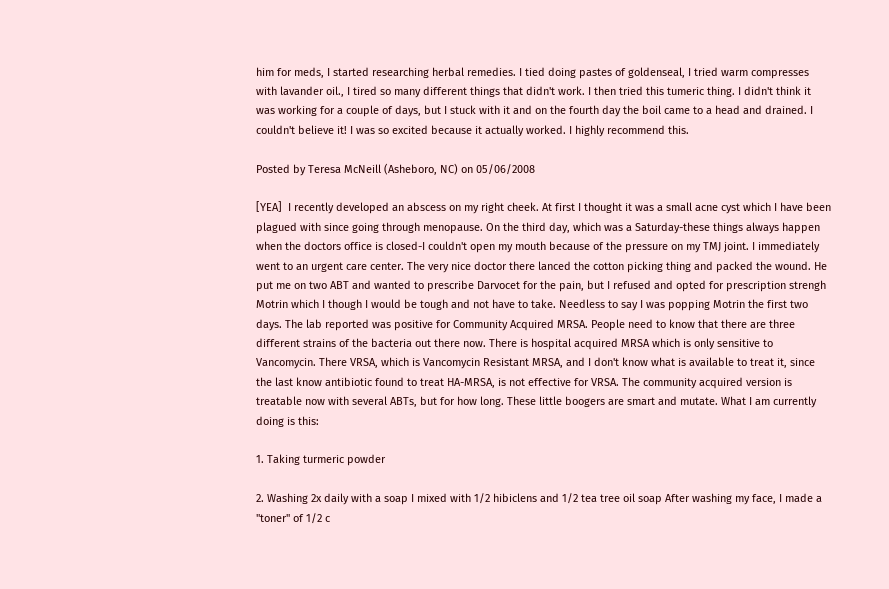him for meds, I started researching herbal remedies. I tied doing pastes of goldenseal, I tried warm compresses with lavander oil., I tired so many different things that didn't work. I then tried this tumeric thing. I didn't think it was working for a couple of days, but I stuck with it and on the fourth day the boil came to a head and drained. I couldn't believe it! I was so excited because it actually worked. I highly recommend this.

Posted by Teresa McNeill (Asheboro, NC) on 05/06/2008

[YEA]  I recently developed an abscess on my right cheek. At first I thought it was a small acne cyst which I have been plagued with since going through menopause. On the third day, which was a Saturday-these things always happen when the doctors office is closed-I couldn't open my mouth because of the pressure on my TMJ joint. I immediately went to an urgent care center. The very nice doctor there lanced the cotton picking thing and packed the wound. He put me on two ABT and wanted to prescribe Darvocet for the pain, but I refused and opted for prescription strengh Motrin which I though I would be tough and not have to take. Needless to say I was popping Motrin the first two days. The lab reported was positive for Community Acquired MRSA. People need to know that there are three different strains of the bacteria out there now. There is hospital acquired MRSA which is only sensitive to Vancomycin. There VRSA, which is Vancomycin Resistant MRSA, and I don't know what is available to treat it, since the last know antibiotic found to treat HA-MRSA, is not effective for VRSA. The community acquired version is treatable now with several ABTs, but for how long. These little boogers are smart and mutate. What I am currently doing is this:

1. Taking turmeric powder

2. Washing 2x daily with a soap I mixed with 1/2 hibiclens and 1/2 tea tree oil soap After washing my face, I made a "toner" of 1/2 c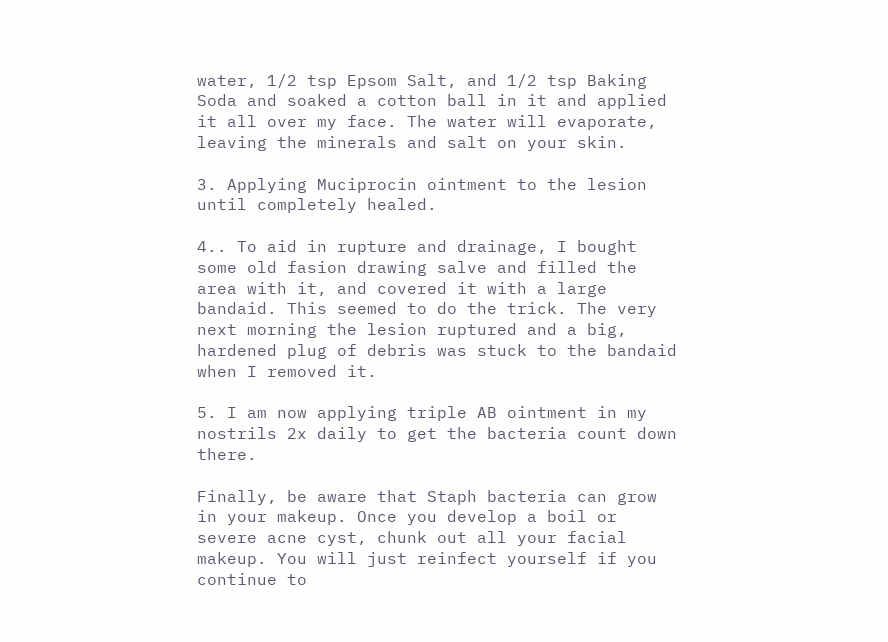water, 1/2 tsp Epsom Salt, and 1/2 tsp Baking Soda and soaked a cotton ball in it and applied it all over my face. The water will evaporate, leaving the minerals and salt on your skin.

3. Applying Muciprocin ointment to the lesion until completely healed.

4.. To aid in rupture and drainage, I bought some old fasion drawing salve and filled the area with it, and covered it with a large bandaid. This seemed to do the trick. The very next morning the lesion ruptured and a big, hardened plug of debris was stuck to the bandaid when I removed it.

5. I am now applying triple AB ointment in my nostrils 2x daily to get the bacteria count down there.

Finally, be aware that Staph bacteria can grow in your makeup. Once you develop a boil or severe acne cyst, chunk out all your facial makeup. You will just reinfect yourself if you continue to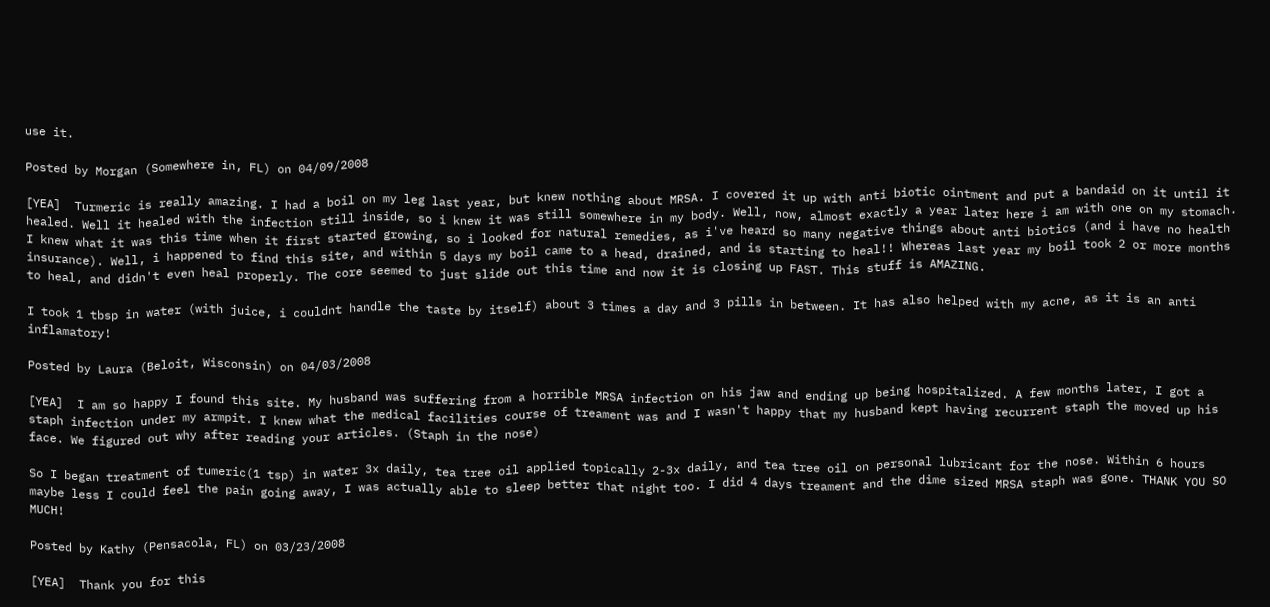use it.

Posted by Morgan (Somewhere in, FL) on 04/09/2008

[YEA]  Turmeric is really amazing. I had a boil on my leg last year, but knew nothing about MRSA. I covered it up with anti biotic ointment and put a bandaid on it until it healed. Well it healed with the infection still inside, so i knew it was still somewhere in my body. Well, now, almost exactly a year later here i am with one on my stomach. I knew what it was this time when it first started growing, so i looked for natural remedies, as i've heard so many negative things about anti biotics (and i have no health insurance). Well, i happened to find this site, and within 5 days my boil came to a head, drained, and is starting to heal!! Whereas last year my boil took 2 or more months to heal, and didn't even heal properly. The core seemed to just slide out this time and now it is closing up FAST. This stuff is AMAZING.

I took 1 tbsp in water (with juice, i couldnt handle the taste by itself) about 3 times a day and 3 pills in between. It has also helped with my acne, as it is an anti inflamatory!

Posted by Laura (Beloit, Wisconsin) on 04/03/2008

[YEA]  I am so happy I found this site. My husband was suffering from a horrible MRSA infection on his jaw and ending up being hospitalized. A few months later, I got a staph infection under my armpit. I knew what the medical facilities course of treament was and I wasn't happy that my husband kept having recurrent staph the moved up his face. We figured out why after reading your articles. (Staph in the nose)

So I began treatment of tumeric(1 tsp) in water 3x daily, tea tree oil applied topically 2-3x daily, and tea tree oil on personal lubricant for the nose. Within 6 hours maybe less I could feel the pain going away, I was actually able to sleep better that night too. I did 4 days treament and the dime sized MRSA staph was gone. THANK YOU SO MUCH!

Posted by Kathy (Pensacola, FL) on 03/23/2008

[YEA]  Thank you for this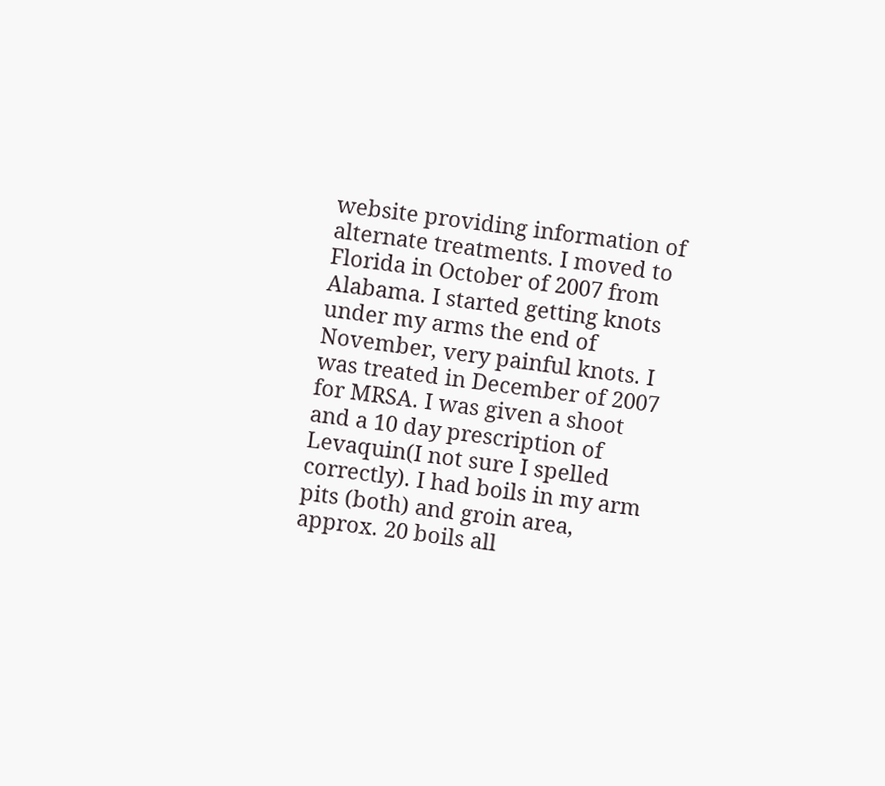website providing information of alternate treatments. I moved to Florida in October of 2007 from Alabama. I started getting knots under my arms the end of November, very painful knots. I was treated in December of 2007 for MRSA. I was given a shoot and a 10 day prescription of Levaquin(I not sure I spelled correctly). I had boils in my arm pits (both) and groin area, approx. 20 boils all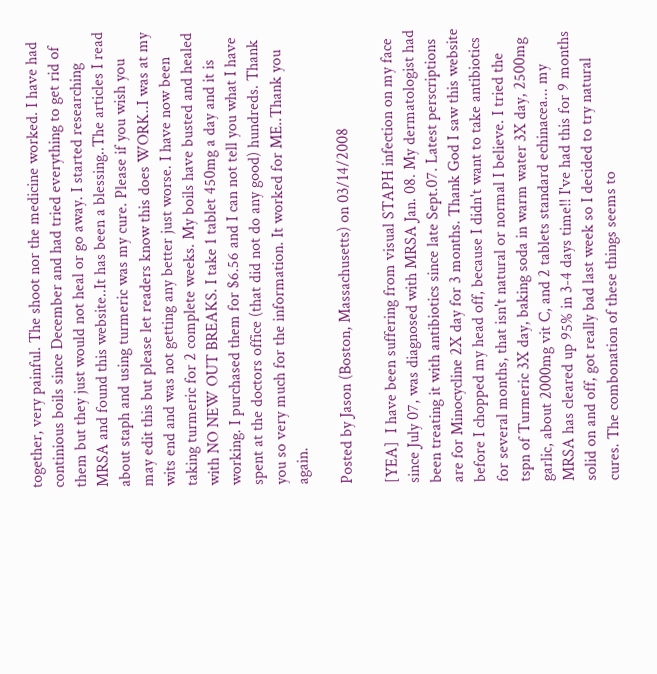together, very painful. The shoot nor the medicine worked. I have had continious boils since December and had tried everything to get rid of them but they just would not heal or go away. I started researching MRSA and found this website..It has been a blessing..The articles I read about staph and using turmeric was my cure. Please if you wish you may edit this but please let readers know this does WORK..I was at my wits end and was not getting any better just worse. I have now been taking turmeric for 2 complete weeks. My boils have busted and healed with NO NEW OUT BREAKS. I take 1 tablet 450mg a day and it is working. I purchased them for $6.56 and I can not tell you what I have spent at the doctors office (that did not do any good) hundreds. Thank you so very much for the information. It worked for ME..Thank you again.

Posted by Jason (Boston, Massachusetts) on 03/14/2008

[YEA]  I have been suffering from visual STAPH infection on my face since July 07, was diagnosed with MRSA Jan. 08. My dermatologist had been treating it with antibiotics since late Sept.07. Latest perscriptions are for Minocycline 2X day for 3 months. Thank God I saw this website before I chopped my head off, because I didn't want to take antibiotics for several months, that isn't natural or normal I believe. I tried the tspn of Turmeric 3X day, baking soda in warm water 3X day, 2500mg garlic, about 2000mg vit C, and 2 tablets standard echinacea... my MRSA has cleared up 95% in 3-4 days time!! I've had this for 9 months solid on and off, got really bad last week so I decided to try natural cures. The combonation of these things seems to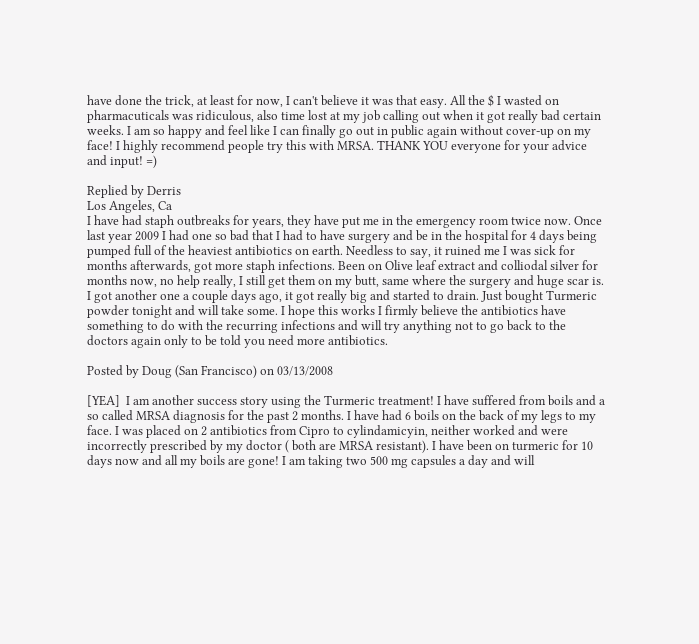have done the trick, at least for now, I can't believe it was that easy. All the $ I wasted on pharmacuticals was ridiculous, also time lost at my job calling out when it got really bad certain weeks. I am so happy and feel like I can finally go out in public again without cover-up on my face! I highly recommend people try this with MRSA. THANK YOU everyone for your advice and input! =)

Replied by Derris
Los Angeles, Ca
I have had staph outbreaks for years, they have put me in the emergency room twice now. Once last year 2009 I had one so bad that I had to have surgery and be in the hospital for 4 days being pumped full of the heaviest antibiotics on earth. Needless to say, it ruined me I was sick for months afterwards, got more staph infections. Been on Olive leaf extract and colliodal silver for months now, no help really, I still get them on my butt, same where the surgery and huge scar is. I got another one a couple days ago, it got really big and started to drain. Just bought Turmeric powder tonight and will take some. I hope this works I firmly believe the antibiotics have something to do with the recurring infections and will try anything not to go back to the doctors again only to be told you need more antibiotics.

Posted by Doug (San Francisco) on 03/13/2008

[YEA]  I am another success story using the Turmeric treatment! I have suffered from boils and a so called MRSA diagnosis for the past 2 months. I have had 6 boils on the back of my legs to my face. I was placed on 2 antibiotics from Cipro to cylindamicyin, neither worked and were incorrectly prescribed by my doctor ( both are MRSA resistant). I have been on turmeric for 10 days now and all my boils are gone! I am taking two 500 mg capsules a day and will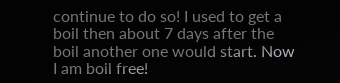continue to do so! I used to get a boil then about 7 days after the boil another one would start. Now I am boil free!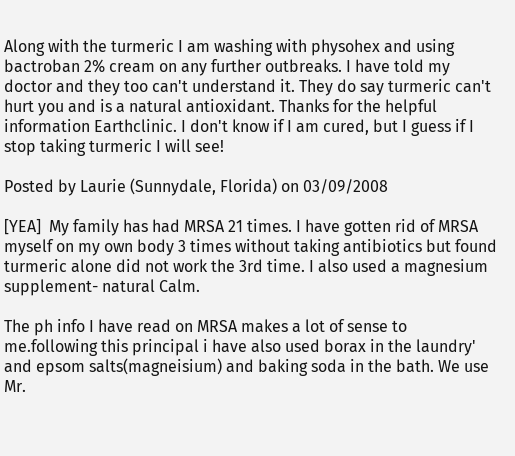Along with the turmeric I am washing with physohex and using bactroban 2% cream on any further outbreaks. I have told my doctor and they too can't understand it. They do say turmeric can't hurt you and is a natural antioxidant. Thanks for the helpful information Earthclinic. I don't know if I am cured, but I guess if I stop taking turmeric I will see!

Posted by Laurie (Sunnydale, Florida) on 03/09/2008

[YEA]  My family has had MRSA 21 times. I have gotten rid of MRSA myself on my own body 3 times without taking antibiotics but found turmeric alone did not work the 3rd time. I also used a magnesium supplement- natural Calm.

The ph info I have read on MRSA makes a lot of sense to me.following this principal i have also used borax in the laundry' and epsom salts(magneisium) and baking soda in the bath. We use Mr.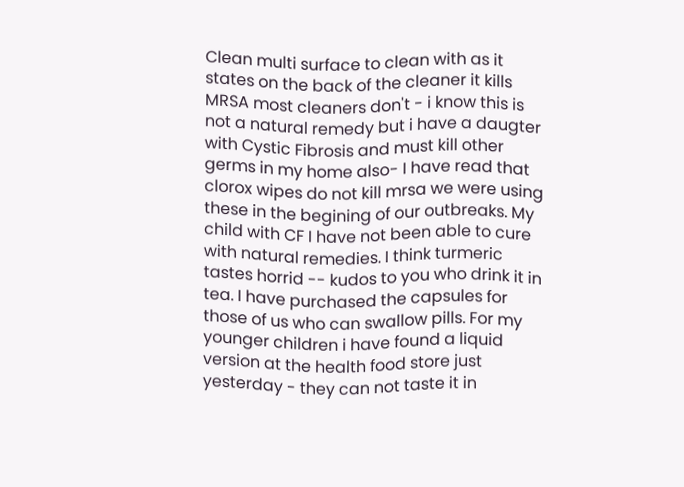Clean multi surface to clean with as it states on the back of the cleaner it kills MRSA most cleaners don't - i know this is not a natural remedy but i have a daugter with Cystic Fibrosis and must kill other germs in my home also- I have read that clorox wipes do not kill mrsa we were using these in the begining of our outbreaks. My child with CF I have not been able to cure with natural remedies. I think turmeric tastes horrid -- kudos to you who drink it in tea. I have purchased the capsules for those of us who can swallow pills. For my younger children i have found a liquid version at the health food store just yesterday - they can not taste it in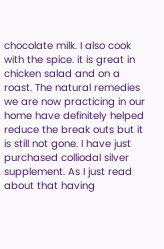chocolate milk. I also cook with the spice. it is great in chicken salad and on a roast. The natural remedies we are now practicing in our home have definitely helped reduce the break outs but it is still not gone. I have just purchased colliodal silver supplement. As I just read about that having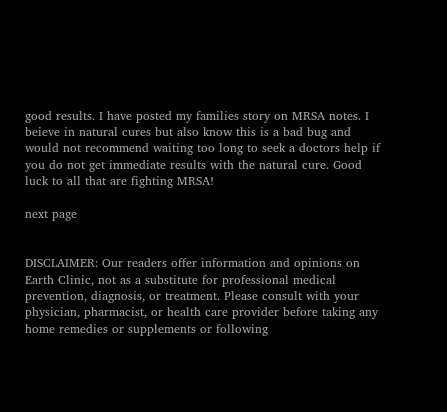good results. I have posted my families story on MRSA notes. I beieve in natural cures but also know this is a bad bug and would not recommend waiting too long to seek a doctors help if you do not get immediate results with the natural cure. Good luck to all that are fighting MRSA!

next page


DISCLAIMER: Our readers offer information and opinions on Earth Clinic, not as a substitute for professional medical prevention, diagnosis, or treatment. Please consult with your physician, pharmacist, or health care provider before taking any home remedies or supplements or following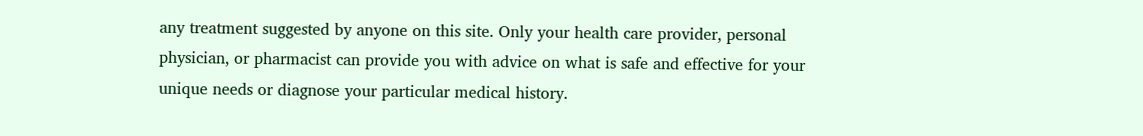any treatment suggested by anyone on this site. Only your health care provider, personal physician, or pharmacist can provide you with advice on what is safe and effective for your unique needs or diagnose your particular medical history.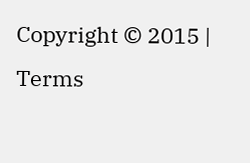Copyright © 2015 | Terms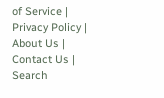of Service | Privacy Policy | About Us | Contact Us | Search